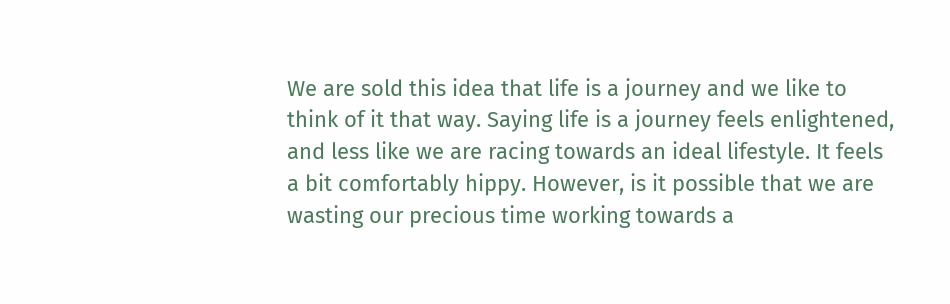We are sold this idea that life is a journey and we like to think of it that way. Saying life is a journey feels enlightened, and less like we are racing towards an ideal lifestyle. It feels a bit comfortably hippy. However, is it possible that we are wasting our precious time working towards a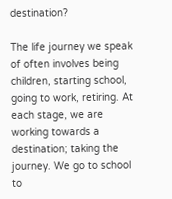destination?

The life journey we speak of often involves being children, starting school, going to work, retiring. At each stage, we are working towards a destination; taking the journey. We go to school to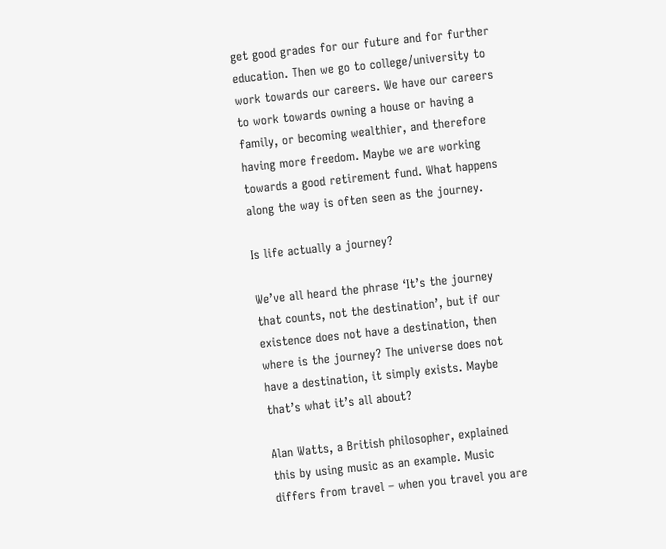get good grades for our future and for further education. Then we go to college/university to work towards our careers. We have our careers to work towards owning a house or having a family, or becoming wealthier, and therefore having more freedom. Maybe we are working towards a good retirement fund. What happens along the way is often seen as the journey.

Is life actually a journey?

We’ve all heard the phrase ‘It’s the journey that counts, not the destination’, but if our existence does not have a destination, then where is the journey? The universe does not have a destination, it simply exists. Maybe that’s what it’s all about?

Alan Watts, a British philosopher, explained this by using music as an example. Music differs from travel – when you travel you are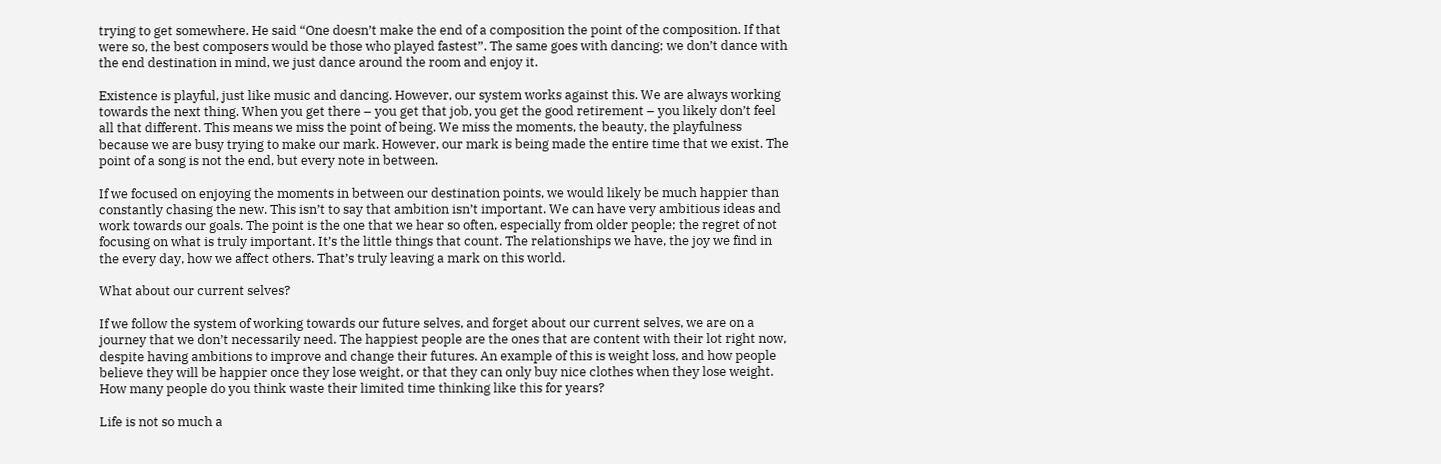trying to get somewhere. He said “One doesn’t make the end of a composition the point of the composition. If that were so, the best composers would be those who played fastest”. The same goes with dancing; we don’t dance with the end destination in mind, we just dance around the room and enjoy it.

Existence is playful, just like music and dancing. However, our system works against this. We are always working towards the next thing. When you get there – you get that job, you get the good retirement – you likely don’t feel all that different. This means we miss the point of being. We miss the moments, the beauty, the playfulness because we are busy trying to make our mark. However, our mark is being made the entire time that we exist. The point of a song is not the end, but every note in between.

If we focused on enjoying the moments in between our destination points, we would likely be much happier than constantly chasing the new. This isn’t to say that ambition isn’t important. We can have very ambitious ideas and work towards our goals. The point is the one that we hear so often, especially from older people; the regret of not focusing on what is truly important. It’s the little things that count. The relationships we have, the joy we find in the every day, how we affect others. That’s truly leaving a mark on this world.

What about our current selves?

If we follow the system of working towards our future selves, and forget about our current selves, we are on a journey that we don’t necessarily need. The happiest people are the ones that are content with their lot right now, despite having ambitions to improve and change their futures. An example of this is weight loss, and how people believe they will be happier once they lose weight, or that they can only buy nice clothes when they lose weight. How many people do you think waste their limited time thinking like this for years?

Life is not so much a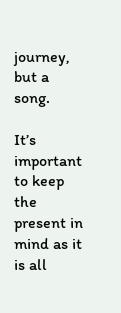journey, but a song.

It’s important to keep the present in mind as it is all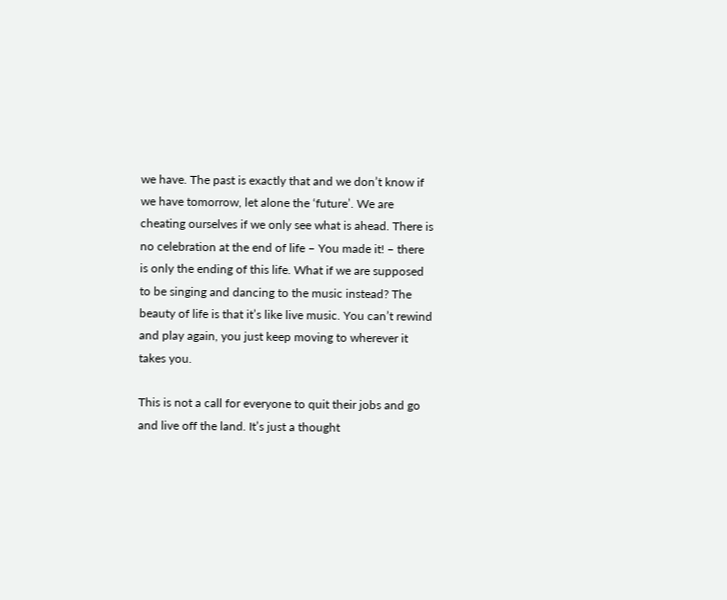we have. The past is exactly that and we don’t know if we have tomorrow, let alone the ‘future’. We are cheating ourselves if we only see what is ahead. There is no celebration at the end of life – You made it! – there is only the ending of this life. What if we are supposed to be singing and dancing to the music instead? The beauty of life is that it’s like live music. You can’t rewind and play again, you just keep moving to wherever it takes you.

This is not a call for everyone to quit their jobs and go and live off the land. It’s just a thought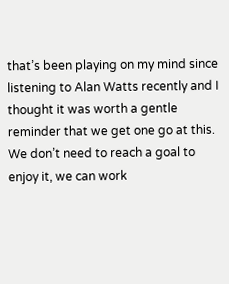that’s been playing on my mind since listening to Alan Watts recently and I thought it was worth a gentle reminder that we get one go at this. We don’t need to reach a goal to enjoy it, we can work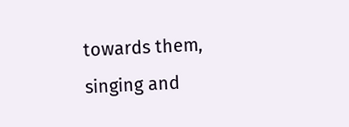towards them, singing and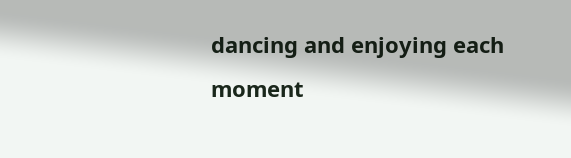dancing and enjoying each moment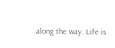along the way. Life is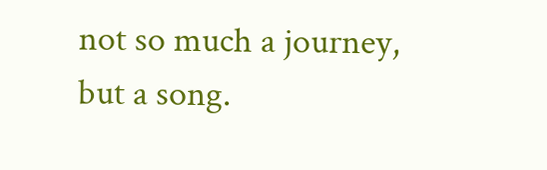not so much a journey, but a song.